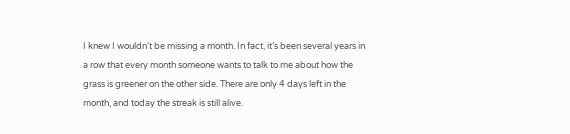I knew I wouldn’t be missing a month. In fact, it’s been several years in a row that every month someone wants to talk to me about how the grass is greener on the other side. There are only 4 days left in the month, and today the streak is still alive.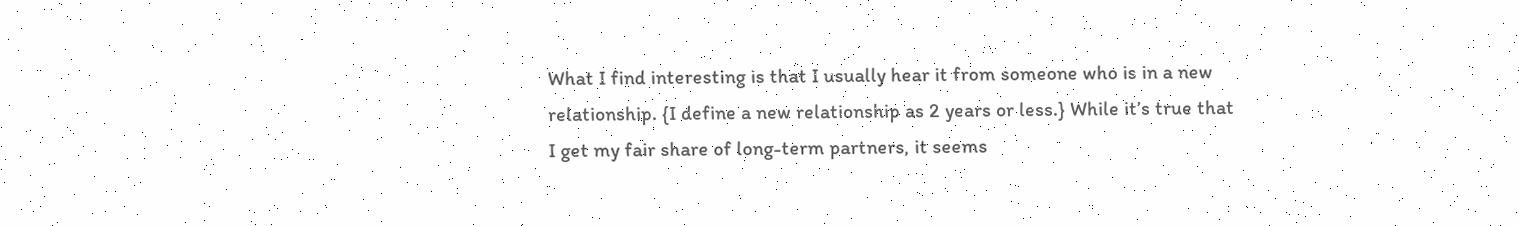What I find interesting is that I usually hear it from someone who is in a new relationship. {I define a new relationship as 2 years or less.} While it’s true that I get my fair share of long-term partners, it seems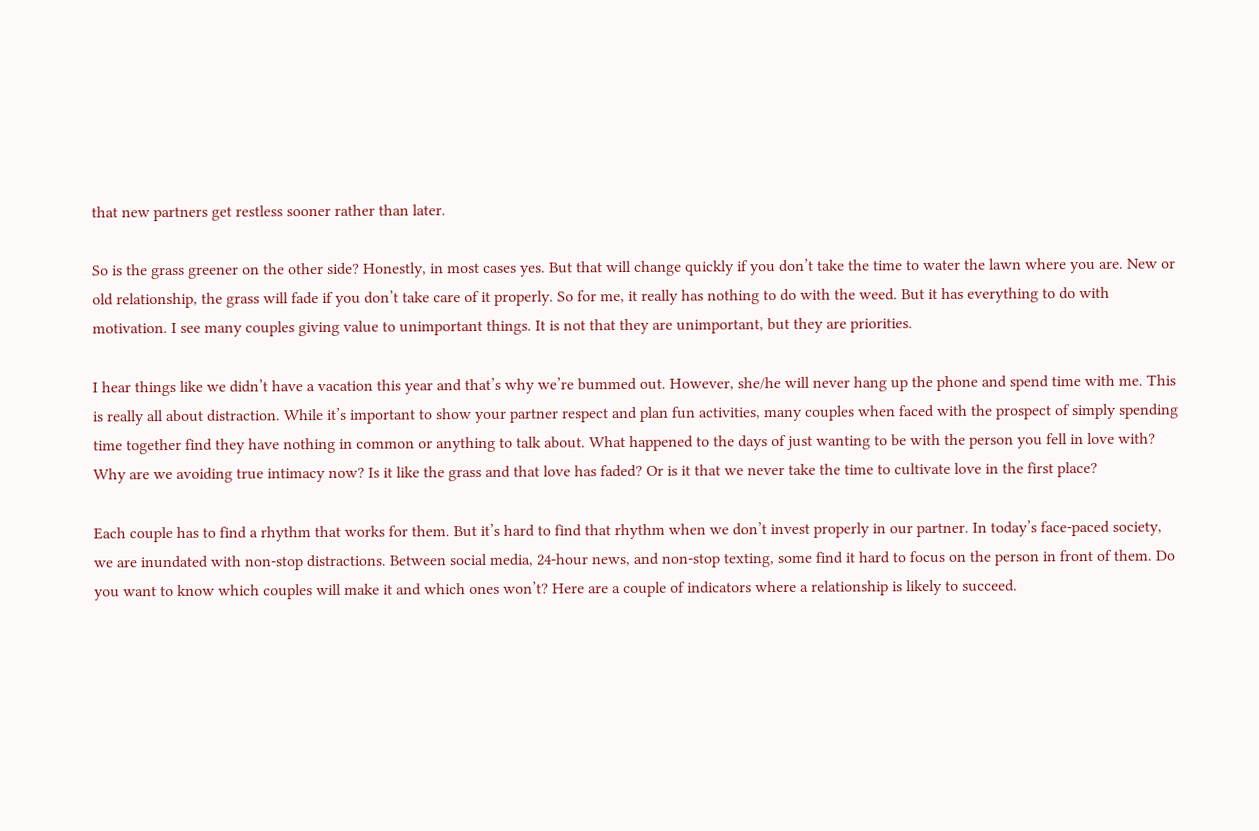that new partners get restless sooner rather than later.

So is the grass greener on the other side? Honestly, in most cases yes. But that will change quickly if you don’t take the time to water the lawn where you are. New or old relationship, the grass will fade if you don’t take care of it properly. So for me, it really has nothing to do with the weed. But it has everything to do with motivation. I see many couples giving value to unimportant things. It is not that they are unimportant, but they are priorities.

I hear things like we didn’t have a vacation this year and that’s why we’re bummed out. However, she/he will never hang up the phone and spend time with me. This is really all about distraction. While it’s important to show your partner respect and plan fun activities, many couples when faced with the prospect of simply spending time together find they have nothing in common or anything to talk about. What happened to the days of just wanting to be with the person you fell in love with? Why are we avoiding true intimacy now? Is it like the grass and that love has faded? Or is it that we never take the time to cultivate love in the first place?

Each couple has to find a rhythm that works for them. But it’s hard to find that rhythm when we don’t invest properly in our partner. In today’s face-paced society, we are inundated with non-stop distractions. Between social media, 24-hour news, and non-stop texting, some find it hard to focus on the person in front of them. Do you want to know which couples will make it and which ones won’t? Here are a couple of indicators where a relationship is likely to succeed.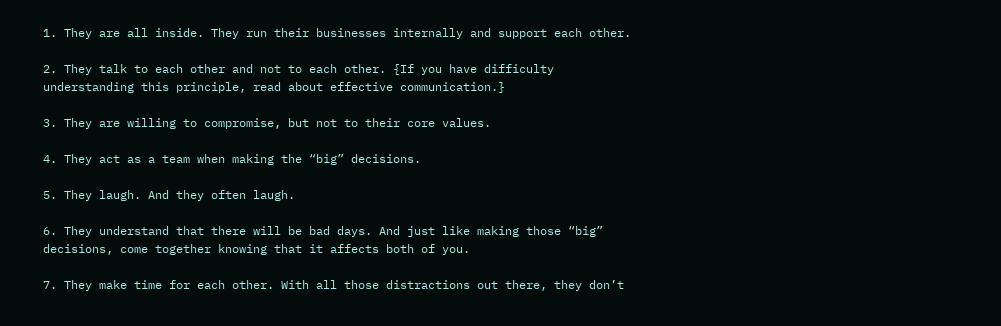1. They are all inside. They run their businesses internally and support each other.

2. They talk to each other and not to each other. {If you have difficulty understanding this principle, read about effective communication.}

3. They are willing to compromise, but not to their core values.

4. They act as a team when making the “big” decisions.

5. They laugh. And they often laugh.

6. They understand that there will be bad days. And just like making those “big” decisions, come together knowing that it affects both of you.

7. They make time for each other. With all those distractions out there, they don’t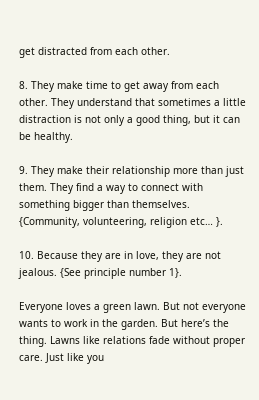get distracted from each other.

8. They make time to get away from each other. They understand that sometimes a little distraction is not only a good thing, but it can be healthy.

9. They make their relationship more than just them. They find a way to connect with something bigger than themselves. {Community, volunteering, religion etc… }.

10. Because they are in love, they are not jealous. {See principle number 1}.

Everyone loves a green lawn. But not everyone wants to work in the garden. But here’s the thing. Lawns like relations fade without proper care. Just like you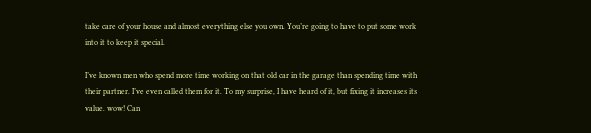take care of your house and almost everything else you own. You’re going to have to put some work into it to keep it special.

I’ve known men who spend more time working on that old car in the garage than spending time with their partner. I’ve even called them for it. To my surprise, I have heard of it, but fixing it increases its value. wow! Can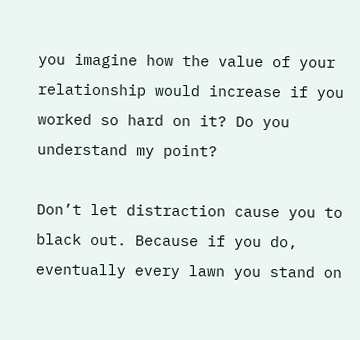you imagine how the value of your relationship would increase if you worked so hard on it? Do you understand my point?

Don’t let distraction cause you to black out. Because if you do, eventually every lawn you stand on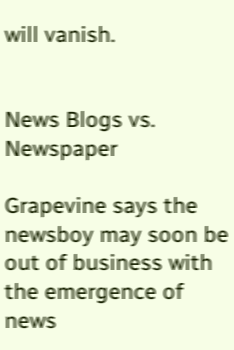will vanish.


News Blogs vs. Newspaper

Grapevine says the newsboy may soon be out of business with the emergence of news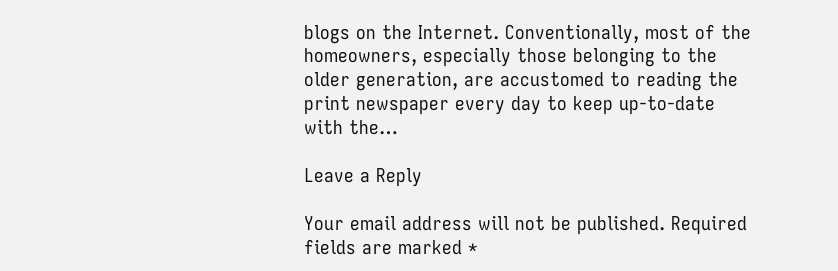blogs on the Internet. Conventionally, most of the homeowners, especially those belonging to the older generation, are accustomed to reading the print newspaper every day to keep up-to-date with the…

Leave a Reply

Your email address will not be published. Required fields are marked *